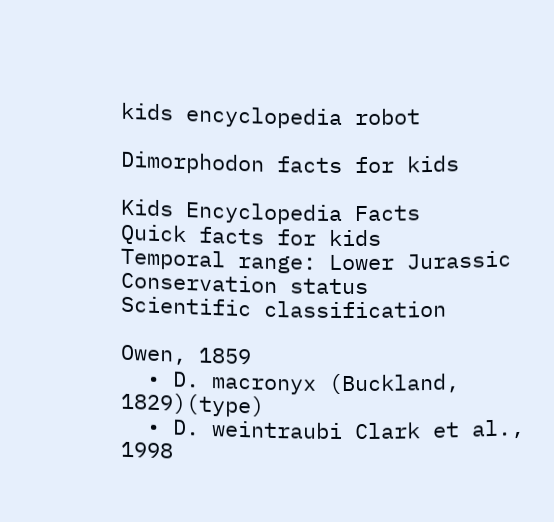kids encyclopedia robot

Dimorphodon facts for kids

Kids Encyclopedia Facts
Quick facts for kids
Temporal range: Lower Jurassic
Conservation status
Scientific classification

Owen, 1859
  • D. macronyx (Buckland, 1829)(type)
  • D. weintraubi Clark et al., 1998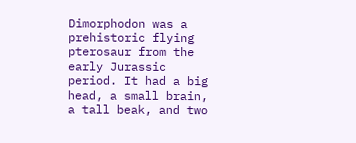Dimorphodon was a prehistoric flying pterosaur from the early Jurassic period. It had a big head, a small brain, a tall beak, and two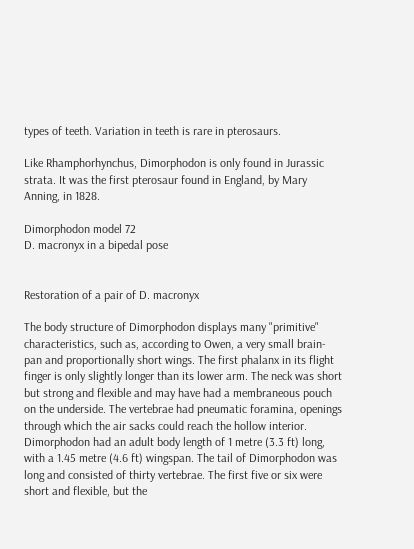types of teeth. Variation in teeth is rare in pterosaurs.

Like Rhamphorhynchus, Dimorphodon is only found in Jurassic strata. It was the first pterosaur found in England, by Mary Anning, in 1828.

Dimorphodon model 72
D. macronyx in a bipedal pose


Restoration of a pair of D. macronyx

The body structure of Dimorphodon displays many "primitive" characteristics, such as, according to Owen, a very small brain-pan and proportionally short wings. The first phalanx in its flight finger is only slightly longer than its lower arm. The neck was short but strong and flexible and may have had a membraneous pouch on the underside. The vertebrae had pneumatic foramina, openings through which the air sacks could reach the hollow interior. Dimorphodon had an adult body length of 1 metre (3.3 ft) long, with a 1.45 metre (4.6 ft) wingspan. The tail of Dimorphodon was long and consisted of thirty vertebrae. The first five or six were short and flexible, but the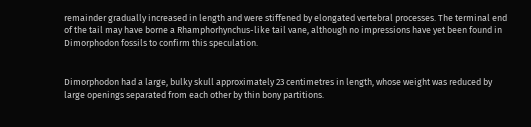remainder gradually increased in length and were stiffened by elongated vertebral processes. The terminal end of the tail may have borne a Rhamphorhynchus-like tail vane, although no impressions have yet been found in Dimorphodon fossils to confirm this speculation.


Dimorphodon had a large, bulky skull approximately 23 centimetres in length, whose weight was reduced by large openings separated from each other by thin bony partitions.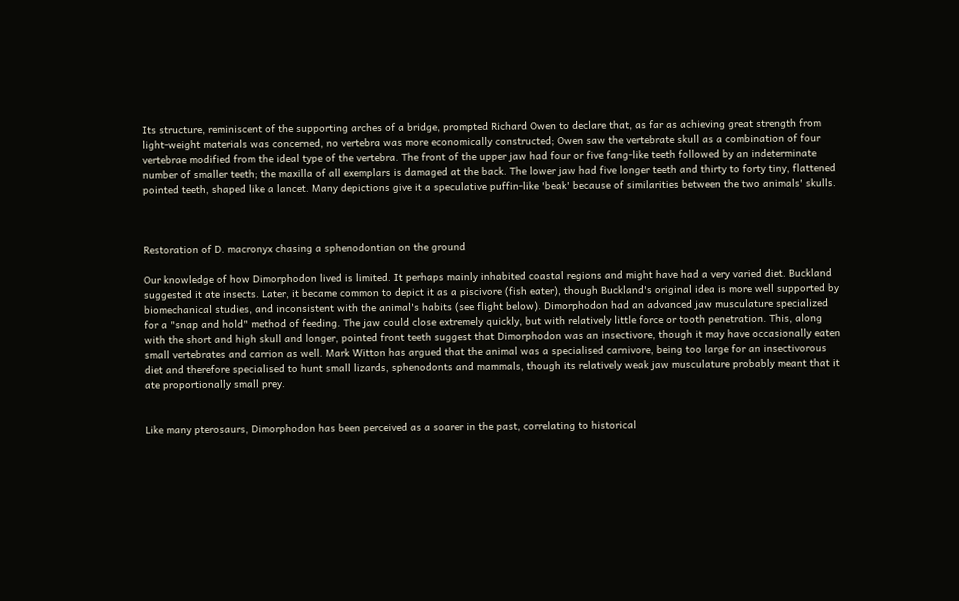Its structure, reminiscent of the supporting arches of a bridge, prompted Richard Owen to declare that, as far as achieving great strength from light-weight materials was concerned, no vertebra was more economically constructed; Owen saw the vertebrate skull as a combination of four vertebrae modified from the ideal type of the vertebra. The front of the upper jaw had four or five fang-like teeth followed by an indeterminate number of smaller teeth; the maxilla of all exemplars is damaged at the back. The lower jaw had five longer teeth and thirty to forty tiny, flattened pointed teeth, shaped like a lancet. Many depictions give it a speculative puffin-like 'beak' because of similarities between the two animals' skulls.



Restoration of D. macronyx chasing a sphenodontian on the ground

Our knowledge of how Dimorphodon lived is limited. It perhaps mainly inhabited coastal regions and might have had a very varied diet. Buckland suggested it ate insects. Later, it became common to depict it as a piscivore (fish eater), though Buckland's original idea is more well supported by biomechanical studies, and inconsistent with the animal's habits (see flight below). Dimorphodon had an advanced jaw musculature specialized for a "snap and hold" method of feeding. The jaw could close extremely quickly, but with relatively little force or tooth penetration. This, along with the short and high skull and longer, pointed front teeth suggest that Dimorphodon was an insectivore, though it may have occasionally eaten small vertebrates and carrion as well. Mark Witton has argued that the animal was a specialised carnivore, being too large for an insectivorous diet and therefore specialised to hunt small lizards, sphenodonts and mammals, though its relatively weak jaw musculature probably meant that it ate proportionally small prey.


Like many pterosaurs, Dimorphodon has been perceived as a soarer in the past, correlating to historical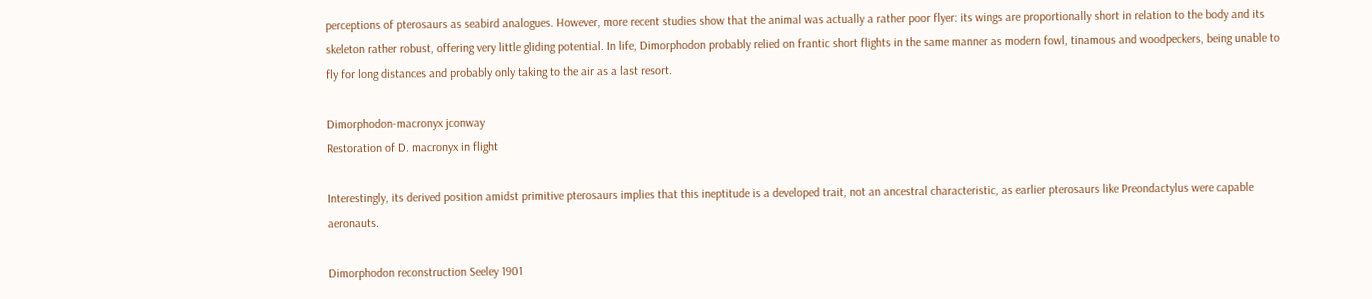perceptions of pterosaurs as seabird analogues. However, more recent studies show that the animal was actually a rather poor flyer: its wings are proportionally short in relation to the body and its skeleton rather robust, offering very little gliding potential. In life, Dimorphodon probably relied on frantic short flights in the same manner as modern fowl, tinamous and woodpeckers, being unable to fly for long distances and probably only taking to the air as a last resort.

Dimorphodon-macronyx jconway
Restoration of D. macronyx in flight

Interestingly, its derived position amidst primitive pterosaurs implies that this ineptitude is a developed trait, not an ancestral characteristic, as earlier pterosaurs like Preondactylus were capable aeronauts.

Dimorphodon reconstruction Seeley 1901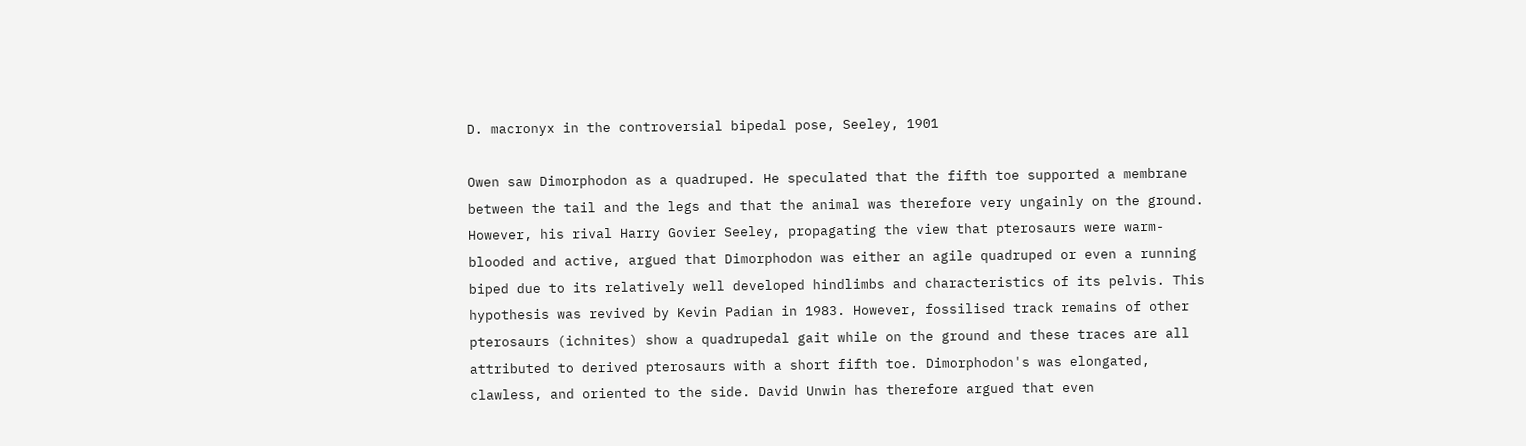D. macronyx in the controversial bipedal pose, Seeley, 1901

Owen saw Dimorphodon as a quadruped. He speculated that the fifth toe supported a membrane between the tail and the legs and that the animal was therefore very ungainly on the ground. However, his rival Harry Govier Seeley, propagating the view that pterosaurs were warm-blooded and active, argued that Dimorphodon was either an agile quadruped or even a running biped due to its relatively well developed hindlimbs and characteristics of its pelvis. This hypothesis was revived by Kevin Padian in 1983. However, fossilised track remains of other pterosaurs (ichnites) show a quadrupedal gait while on the ground and these traces are all attributed to derived pterosaurs with a short fifth toe. Dimorphodon's was elongated, clawless, and oriented to the side. David Unwin has therefore argued that even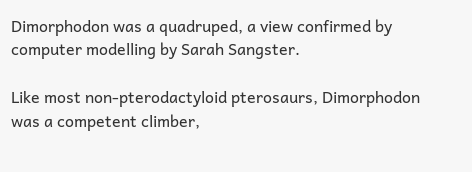Dimorphodon was a quadruped, a view confirmed by computer modelling by Sarah Sangster.

Like most non-pterodactyloid pterosaurs, Dimorphodon was a competent climber,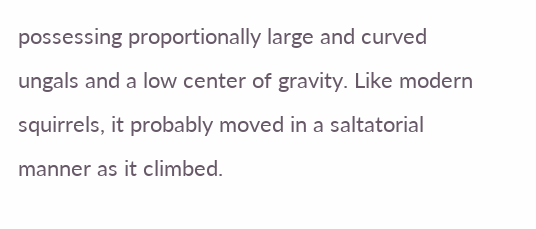possessing proportionally large and curved ungals and a low center of gravity. Like modern squirrels, it probably moved in a saltatorial manner as it climbed.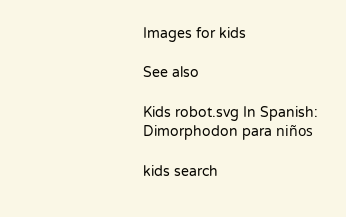Images for kids

See also

Kids robot.svg In Spanish: Dimorphodon para niños

kids search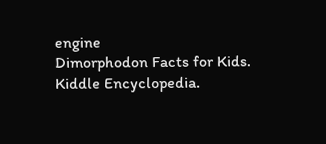engine
Dimorphodon Facts for Kids. Kiddle Encyclopedia.